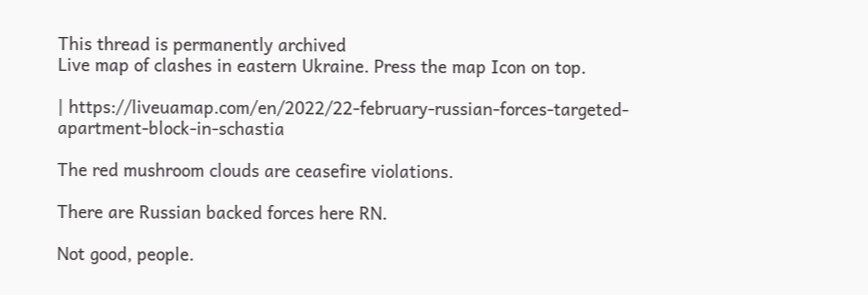This thread is permanently archived
Live map of clashes in eastern Ukraine. Press the map Icon on top.

| https://liveuamap.com/en/2022/22-february-russian-forces-targeted-apartment-block-in-schastia

The red mushroom clouds are ceasefire violations.

There are Russian backed forces here RN.

Not good, people.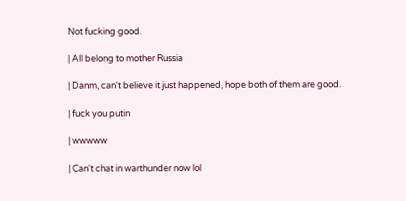Not fucking good.

| All belong to mother Russia

| Danm, can't believe it just happened, hope both of them are good.

| fuck you putin

| wwwww

| Can't chat in warthunder now lol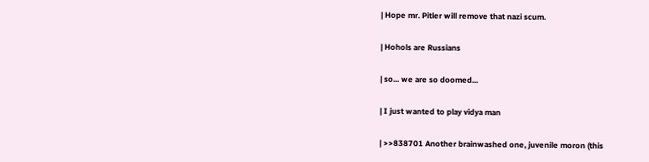| Hope mr. Pitler will remove that nazi scum.

| Hohols are Russians

| so... we are so doomed...

| I just wanted to play vidya man

| >>838701 Another brainwashed one, juvenile moron (this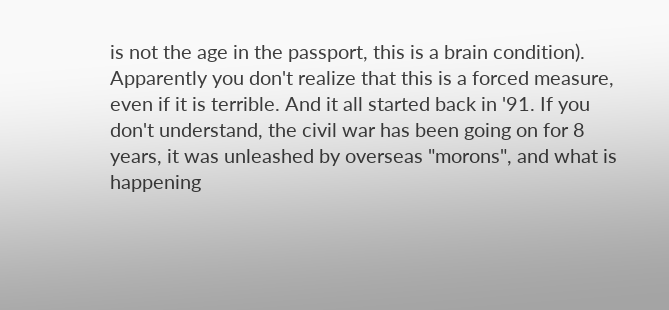is not the age in the passport, this is a brain condition). Apparently you don't realize that this is a forced measure, even if it is terrible. And it all started back in '91. If you don't understand, the civil war has been going on for 8 years, it was unleashed by overseas "morons", and what is happening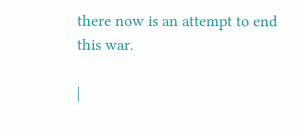there now is an attempt to end this war.

|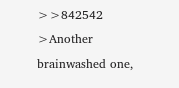>>842542
>Another brainwashed one,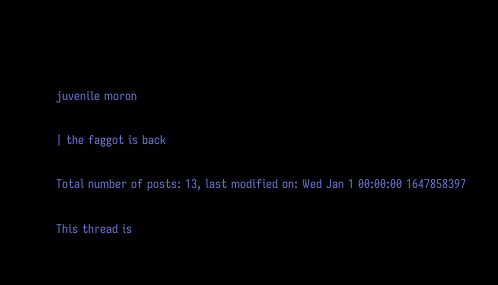juvenile moron

| the faggot is back

Total number of posts: 13, last modified on: Wed Jan 1 00:00:00 1647858397

This thread is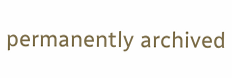permanently archived